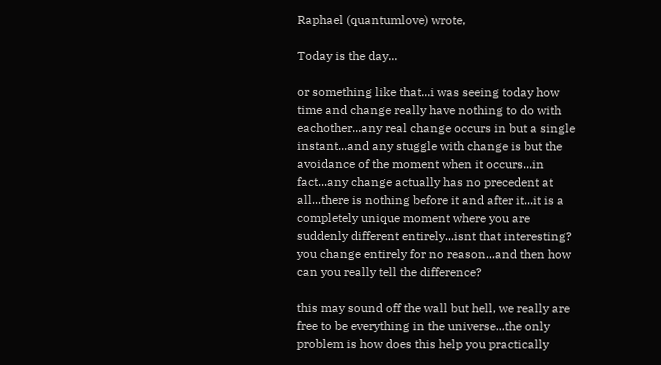Raphael (quantumlove) wrote,

Today is the day...

or something like that...i was seeing today how time and change really have nothing to do with eachother...any real change occurs in but a single instant...and any stuggle with change is but the avoidance of the moment when it occurs...in fact...any change actually has no precedent at all...there is nothing before it and after it...it is a completely unique moment where you are suddenly different entirely...isnt that interesting? you change entirely for no reason...and then how can you really tell the difference?

this may sound off the wall but hell, we really are free to be everything in the universe...the only problem is how does this help you practically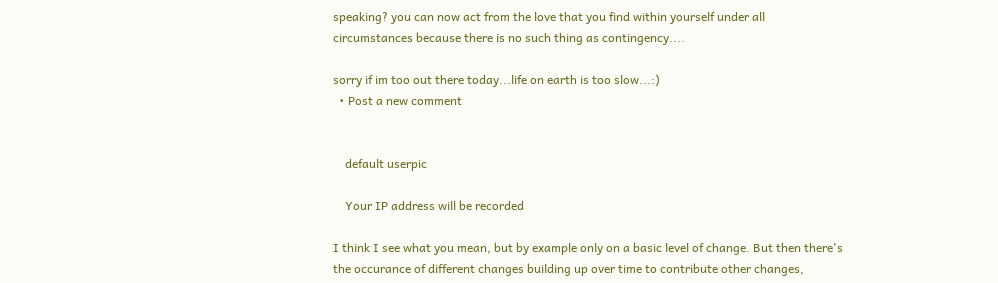speaking? you can now act from the love that you find within yourself under all circumstances because there is no such thing as contingency....

sorry if im too out there today...life on earth is too slow...:)
  • Post a new comment


    default userpic

    Your IP address will be recorded

I think I see what you mean, but by example only on a basic level of change. But then there's the occurance of different changes building up over time to contribute other changes,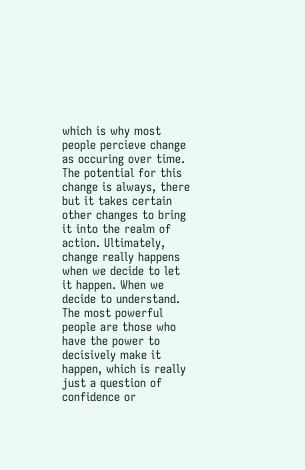which is why most people percieve change as occuring over time. The potential for this change is always, there but it takes certain other changes to bring it into the realm of action. Ultimately, change really happens when we decide to let it happen. When we decide to understand. The most powerful people are those who have the power to decisively make it happen, which is really just a question of confidence or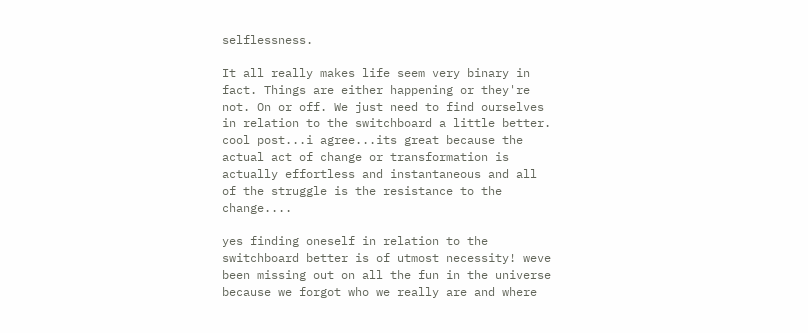selflessness.

It all really makes life seem very binary in fact. Things are either happening or they're not. On or off. We just need to find ourselves in relation to the switchboard a little better.
cool post...i agree...its great because the actual act of change or transformation is actually effortless and instantaneous and all of the struggle is the resistance to the change....

yes finding oneself in relation to the switchboard better is of utmost necessity! weve been missing out on all the fun in the universe because we forgot who we really are and where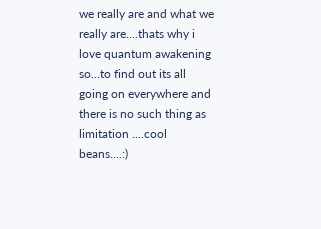we really are and what we really are....thats why i love quantum awakening so...to find out its all going on everywhere and there is no such thing as limitation ....cool beans....:)